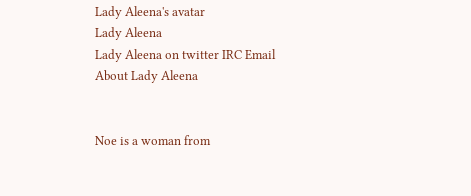Lady Aleena's avatar
Lady Aleena
Lady Aleena on twitter IRC Email
About Lady Aleena


Noe is a woman from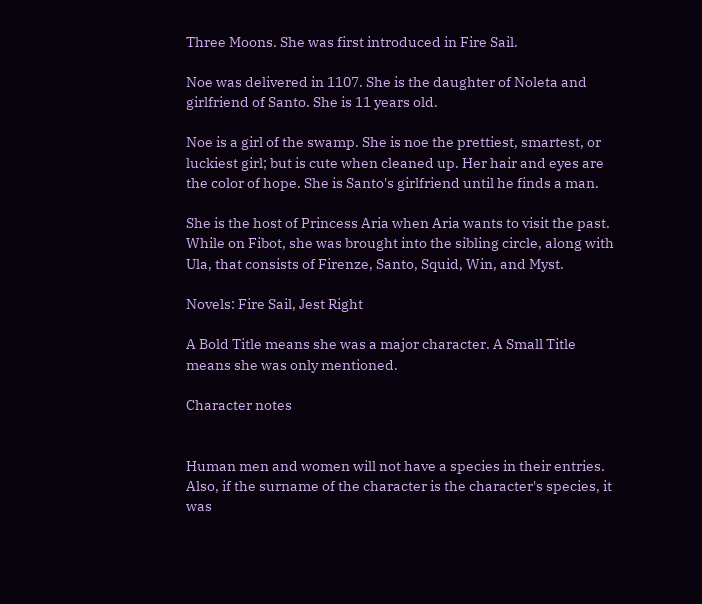Three Moons. She was first introduced in Fire Sail.

Noe was delivered in 1107. She is the daughter of Noleta and girlfriend of Santo. She is 11 years old.

Noe is a girl of the swamp. She is noe the prettiest, smartest, or luckiest girl; but is cute when cleaned up. Her hair and eyes are the color of hope. She is Santo's girlfriend until he finds a man.

She is the host of Princess Aria when Aria wants to visit the past. While on Fibot, she was brought into the sibling circle, along with Ula, that consists of Firenze, Santo, Squid, Win, and Myst.

Novels: Fire Sail, Jest Right

A Bold Title means she was a major character. A Small Title means she was only mentioned.

Character notes


Human men and women will not have a species in their entries. Also, if the surname of the character is the character's species, it was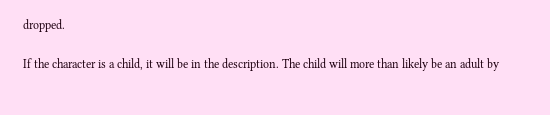dropped.

If the character is a child, it will be in the description. The child will more than likely be an adult by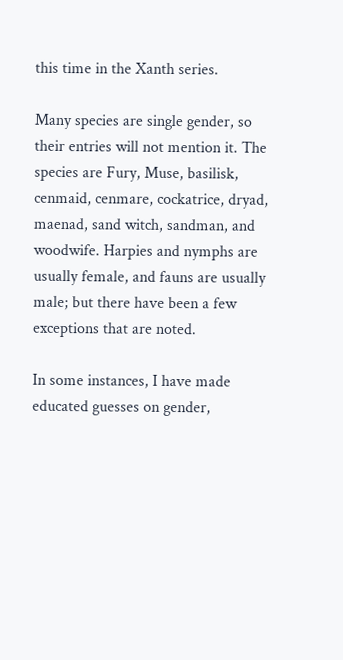this time in the Xanth series.

Many species are single gender, so their entries will not mention it. The species are Fury, Muse, basilisk, cenmaid, cenmare, cockatrice, dryad, maenad, sand witch, sandman, and woodwife. Harpies and nymphs are usually female, and fauns are usually male; but there have been a few exceptions that are noted.

In some instances, I have made educated guesses on gender,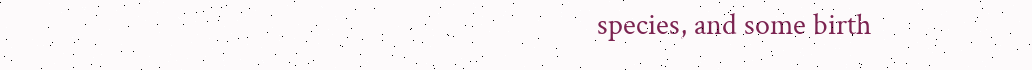species, and some birth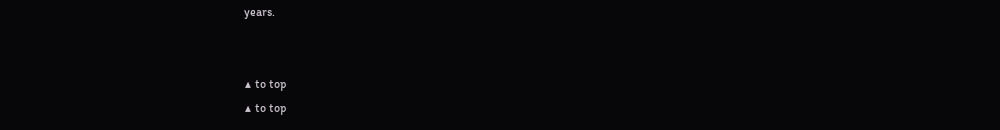years.


▲ to top
▲ to top